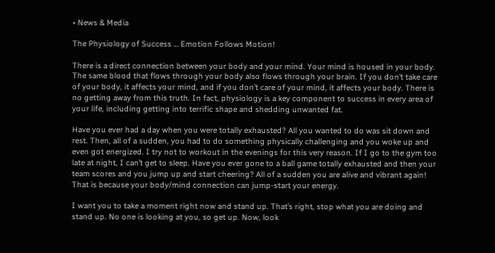• News & Media

The Physiology of Success … Emotion Follows Motion!

There is a direct connection between your body and your mind. Your mind is housed in your body. The same blood that flows through your body also flows through your brain. If you don’t take care of your body, it affects your mind, and if you don’t care of your mind, it affects your body. There is no getting away from this truth. In fact, physiology is a key component to success in every area of your life, including getting into terrific shape and shedding unwanted fat.

Have you ever had a day when you were totally exhausted? All you wanted to do was sit down and rest. Then, all of a sudden, you had to do something physically challenging and you woke up and even got energized. I try not to workout in the evenings for this very reason. If I go to the gym too late at night, I can’t get to sleep. Have you ever gone to a ball game totally exhausted and then your team scores and you jump up and start cheering? All of a sudden you are alive and vibrant again! That is because your body/mind connection can jump-start your energy.

I want you to take a moment right now and stand up. That’s right, stop what you are doing and stand up. No one is looking at you, so get up. Now, look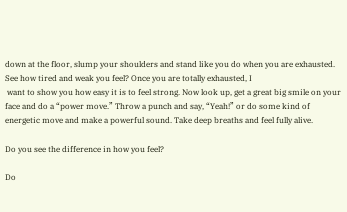down at the floor, slump your shoulders and stand like you do when you are exhausted. See how tired and weak you feel? Once you are totally exhausted, I
 want to show you how easy it is to feel strong. Now look up, get a great big smile on your face and do a “power move.” Throw a punch and say, “Yeah!” or do some kind of energetic move and make a powerful sound. Take deep breaths and feel fully alive.

Do you see the difference in how you feel?

Do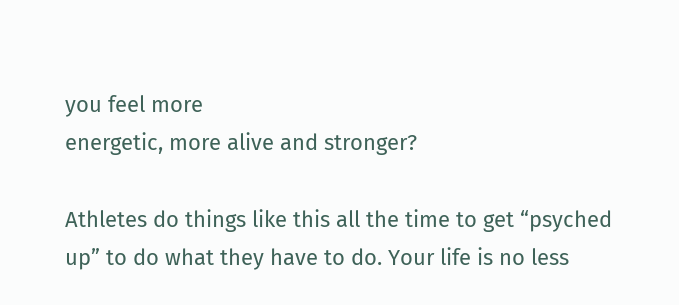you feel more
energetic, more alive and stronger?

Athletes do things like this all the time to get “psyched up” to do what they have to do. Your life is no less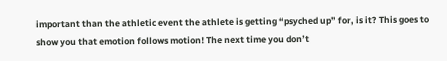important than the athletic event the athlete is getting “psyched up” for, is it? This goes to show you that emotion follows motion! The next time you don’t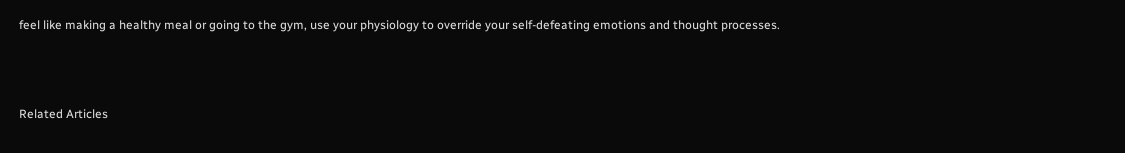feel like making a healthy meal or going to the gym, use your physiology to override your self-defeating emotions and thought processes.



Related Articles